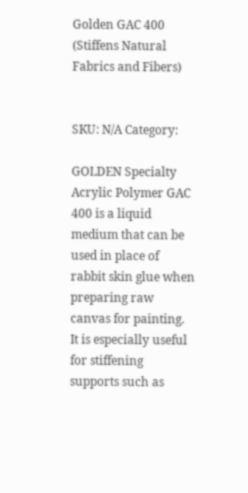Golden GAC 400 (Stiffens Natural Fabrics and Fibers)


SKU: N/A Category:

GOLDEN Specialty Acrylic Polymer GAC 400 is a liquid medium that can be used in place of rabbit skin glue when preparing raw canvas for painting. It is especially useful for stiffening supports such as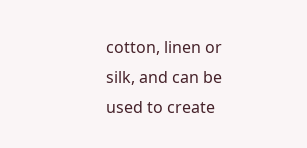cotton, linen or silk, and can be used to create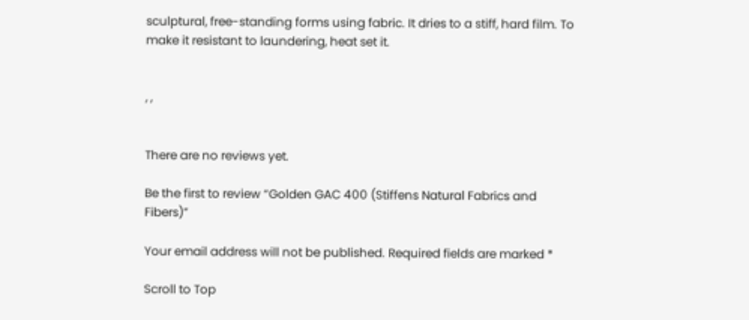sculptural, free-standing forms using fabric. It dries to a stiff, hard film. To make it resistant to laundering, heat set it.


, ,


There are no reviews yet.

Be the first to review “Golden GAC 400 (Stiffens Natural Fabrics and Fibers)”

Your email address will not be published. Required fields are marked *

Scroll to Top